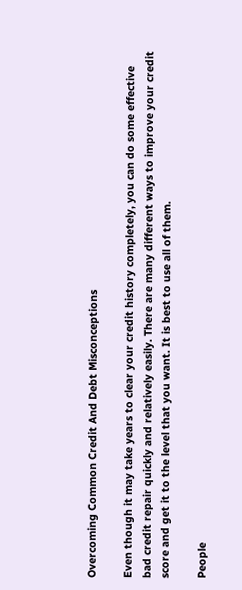Overcoming Common Credit And Debt Misconceptions

Even though it may take years to clear your credit history completely, you can do some effective bad credit repair quickly and relatively easily. There are many different ways to improve your credit score and get it to the level that you want. It is best to use all of them.

People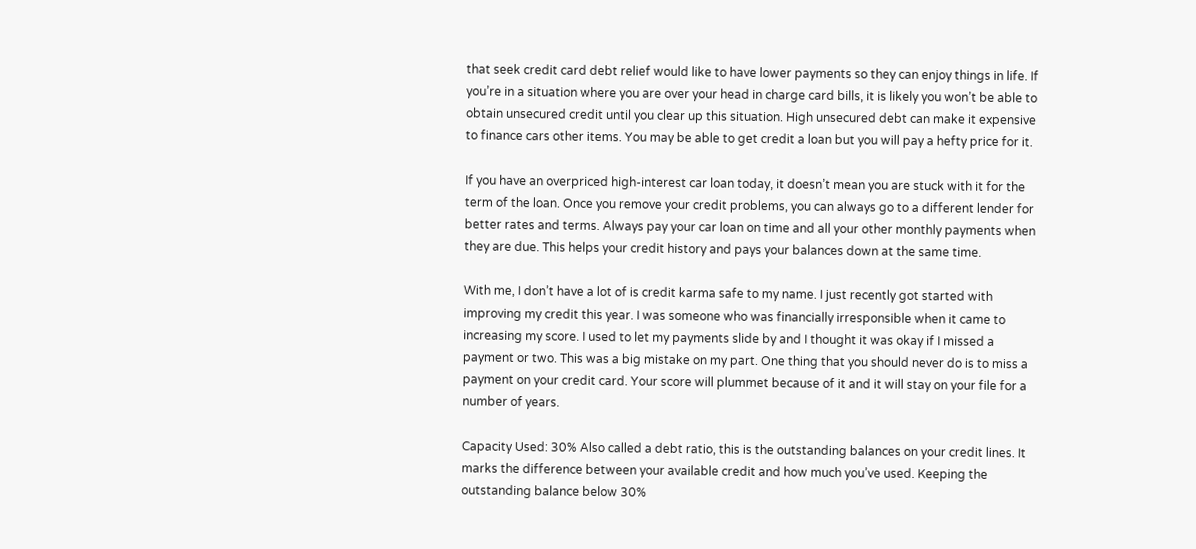that seek credit card debt relief would like to have lower payments so they can enjoy things in life. If you’re in a situation where you are over your head in charge card bills, it is likely you won’t be able to obtain unsecured credit until you clear up this situation. High unsecured debt can make it expensive to finance cars other items. You may be able to get credit a loan but you will pay a hefty price for it.

If you have an overpriced high-interest car loan today, it doesn’t mean you are stuck with it for the term of the loan. Once you remove your credit problems, you can always go to a different lender for better rates and terms. Always pay your car loan on time and all your other monthly payments when they are due. This helps your credit history and pays your balances down at the same time.

With me, I don’t have a lot of is credit karma safe to my name. I just recently got started with improving my credit this year. I was someone who was financially irresponsible when it came to increasing my score. I used to let my payments slide by and I thought it was okay if I missed a payment or two. This was a big mistake on my part. One thing that you should never do is to miss a payment on your credit card. Your score will plummet because of it and it will stay on your file for a number of years.

Capacity Used: 30% Also called a debt ratio, this is the outstanding balances on your credit lines. It marks the difference between your available credit and how much you’ve used. Keeping the outstanding balance below 30%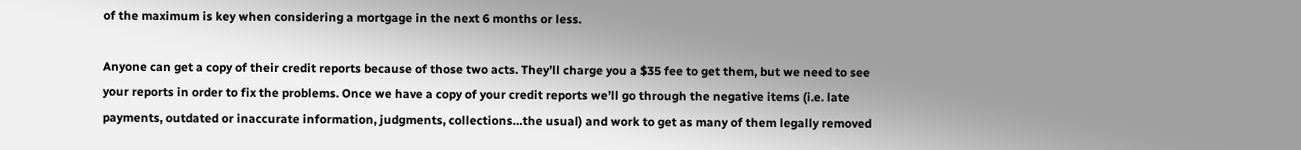of the maximum is key when considering a mortgage in the next 6 months or less.

Anyone can get a copy of their credit reports because of those two acts. They’ll charge you a $35 fee to get them, but we need to see your reports in order to fix the problems. Once we have a copy of your credit reports we’ll go through the negative items (i.e. late payments, outdated or inaccurate information, judgments, collections…the usual) and work to get as many of them legally removed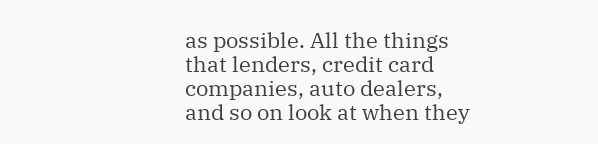as possible. All the things that lenders, credit card companies, auto dealers, and so on look at when they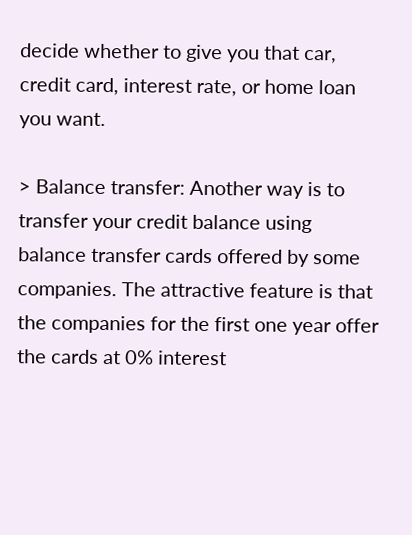decide whether to give you that car, credit card, interest rate, or home loan you want.

> Balance transfer: Another way is to transfer your credit balance using balance transfer cards offered by some companies. The attractive feature is that the companies for the first one year offer the cards at 0% interest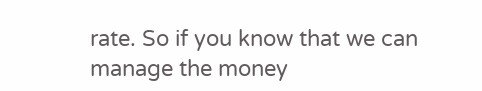rate. So if you know that we can manage the money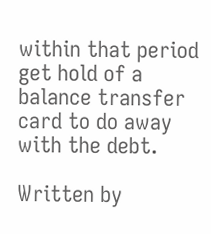within that period get hold of a balance transfer card to do away with the debt.

Written by